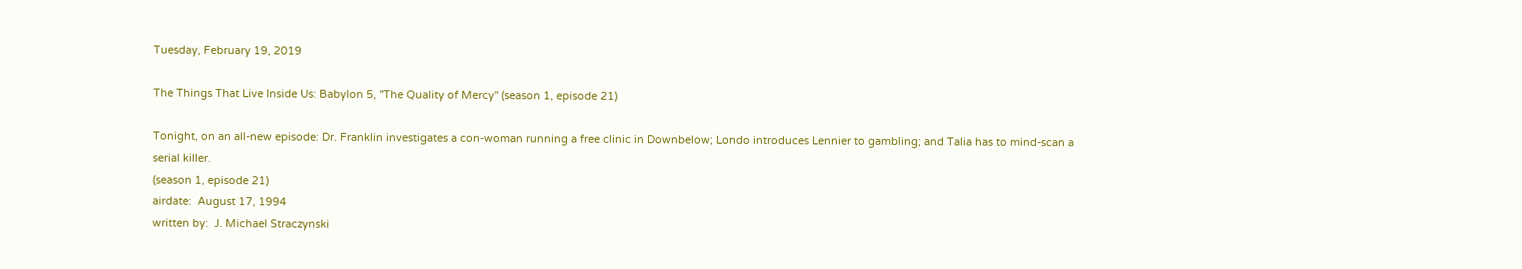Tuesday, February 19, 2019

The Things That Live Inside Us: Babylon 5, ''The Quality of Mercy'' (season 1, episode 21)

Tonight, on an all-new episode: Dr. Franklin investigates a con-woman running a free clinic in Downbelow; Londo introduces Lennier to gambling; and Talia has to mind-scan a serial killer.
(season 1, episode 21)
airdate:  August 17, 1994
written by:  J. Michael Straczynski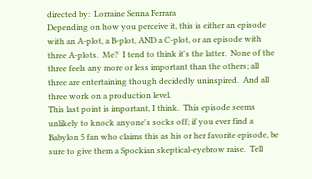directed by:  Lorraine Senna Ferrara
Depending on how you perceive it, this is either an episode with an A-plot, a B-plot, AND a C-plot, or an episode with three A-plots.  Me?  I tend to think it's the latter.  None of the three feels any more or less important than the others; all three are entertaining though decidedly uninspired.  And all three work on a production level.
This last point is important, I think.  This episode seems unlikely to knock anyone's socks off; if you ever find a Babylon 5 fan who claims this as his or her favorite episode, be sure to give them a Spockian skeptical-eyebrow raise.  Tell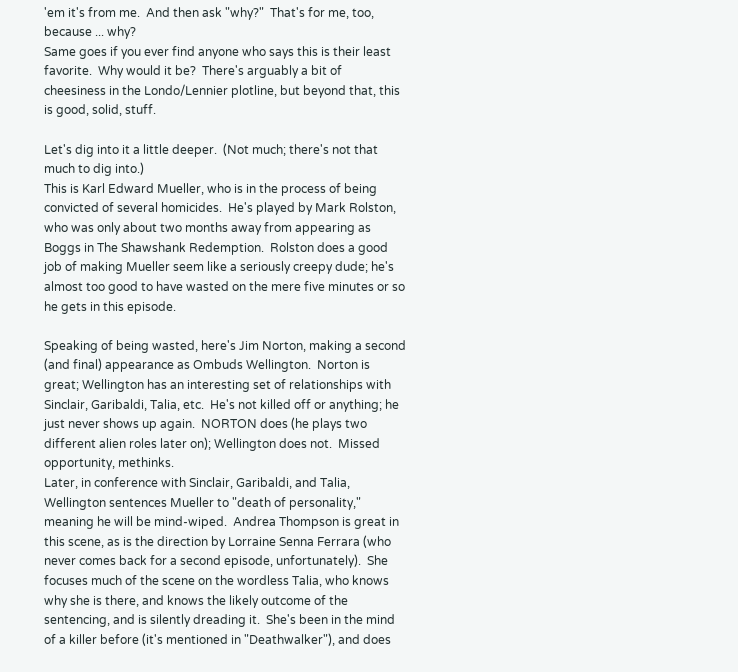'em it's from me.  And then ask "why?"  That's for me, too, because ... why?
Same goes if you ever find anyone who says this is their least favorite.  Why would it be?  There's arguably a bit of cheesiness in the Londo/Lennier plotline, but beyond that, this is good, solid, stuff.

Let's dig into it a little deeper.  (Not much; there's not that much to dig into.)
This is Karl Edward Mueller, who is in the process of being convicted of several homicides.  He's played by Mark Rolston, who was only about two months away from appearing as Boggs in The Shawshank Redemption.  Rolston does a good job of making Mueller seem like a seriously creepy dude; he's almost too good to have wasted on the mere five minutes or so he gets in this episode.

Speaking of being wasted, here's Jim Norton, making a second (and final) appearance as Ombuds Wellington.  Norton is great; Wellington has an interesting set of relationships with Sinclair, Garibaldi, Talia, etc.  He's not killed off or anything; he just never shows up again.  NORTON does (he plays two different alien roles later on); Wellington does not.  Missed opportunity, methinks.
Later, in conference with Sinclair, Garibaldi, and Talia, Wellington sentences Mueller to "death of personality," meaning he will be mind-wiped.  Andrea Thompson is great in this scene, as is the direction by Lorraine Senna Ferrara (who never comes back for a second episode, unfortunately).  She focuses much of the scene on the wordless Talia, who knows why she is there, and knows the likely outcome of the sentencing, and is silently dreading it.  She's been in the mind of a killer before (it's mentioned in "Deathwalker"), and does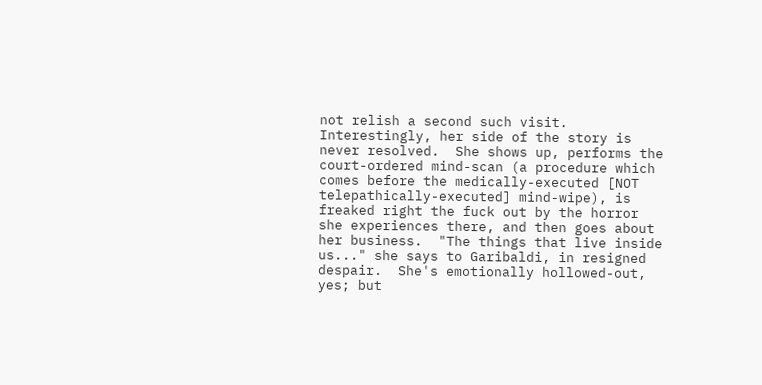not relish a second such visit.
Interestingly, her side of the story is never resolved.  She shows up, performs the court-ordered mind-scan (a procedure which comes before the medically-executed [NOT telepathically-executed] mind-wipe), is freaked right the fuck out by the horror she experiences there, and then goes about her business.  "The things that live inside us..." she says to Garibaldi, in resigned despair.  She's emotionally hollowed-out, yes; but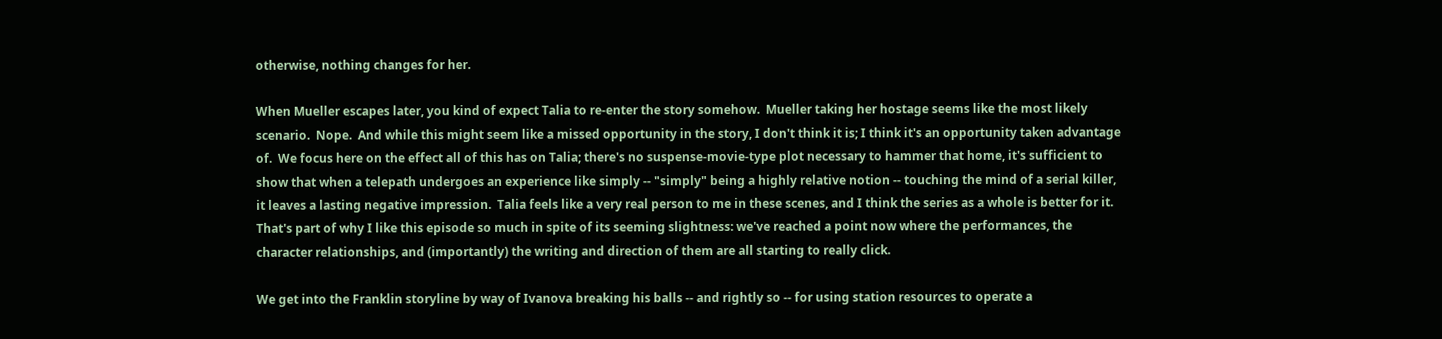otherwise, nothing changes for her.

When Mueller escapes later, you kind of expect Talia to re-enter the story somehow.  Mueller taking her hostage seems like the most likely scenario.  Nope.  And while this might seem like a missed opportunity in the story, I don't think it is; I think it's an opportunity taken advantage of.  We focus here on the effect all of this has on Talia; there's no suspense-movie-type plot necessary to hammer that home, it's sufficient to show that when a telepath undergoes an experience like simply -- "simply" being a highly relative notion -- touching the mind of a serial killer, it leaves a lasting negative impression.  Talia feels like a very real person to me in these scenes, and I think the series as a whole is better for it.  That's part of why I like this episode so much in spite of its seeming slightness: we've reached a point now where the performances, the character relationships, and (importantly) the writing and direction of them are all starting to really click.

We get into the Franklin storyline by way of Ivanova breaking his balls -- and rightly so -- for using station resources to operate a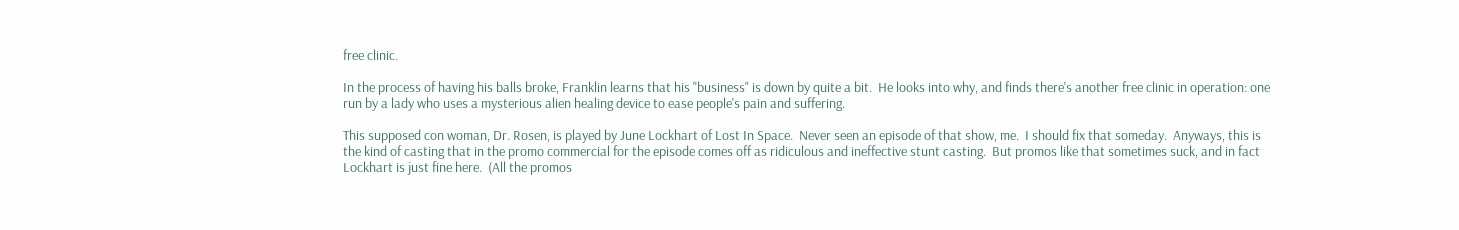free clinic.

In the process of having his balls broke, Franklin learns that his "business" is down by quite a bit.  He looks into why, and finds there's another free clinic in operation: one run by a lady who uses a mysterious alien healing device to ease people's pain and suffering.

This supposed con woman, Dr. Rosen, is played by June Lockhart of Lost In Space.  Never seen an episode of that show, me.  I should fix that someday.  Anyways, this is the kind of casting that in the promo commercial for the episode comes off as ridiculous and ineffective stunt casting.  But promos like that sometimes suck, and in fact Lockhart is just fine here.  (All the promos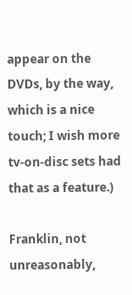appear on the DVDs, by the way, which is a nice touch; I wish more tv-on-disc sets had that as a feature.)

Franklin, not unreasonably,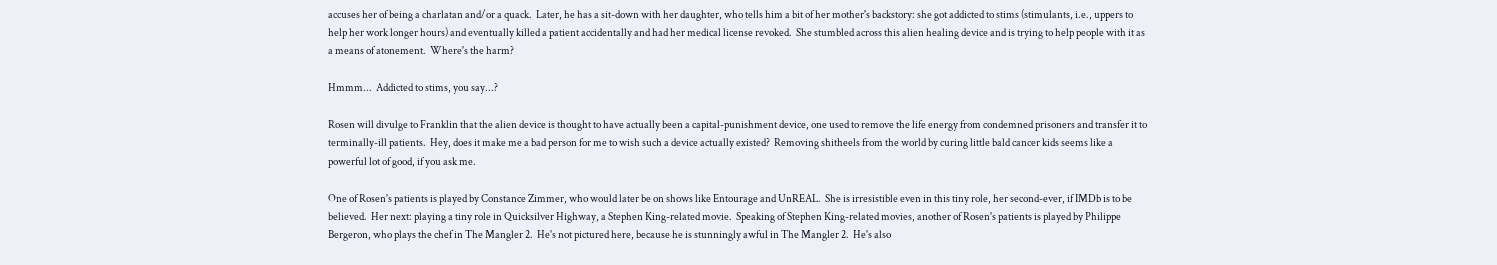accuses her of being a charlatan and/or a quack.  Later, he has a sit-down with her daughter, who tells him a bit of her mother's backstory: she got addicted to stims (stimulants, i.e., uppers to help her work longer hours) and eventually killed a patient accidentally and had her medical license revoked.  She stumbled across this alien healing device and is trying to help people with it as a means of atonement.  Where's the harm?

Hmmm...  Addicted to stims, you say...?

Rosen will divulge to Franklin that the alien device is thought to have actually been a capital-punishment device, one used to remove the life energy from condemned prisoners and transfer it to terminally-ill patients.  Hey, does it make me a bad person for me to wish such a device actually existed?  Removing shitheels from the world by curing little bald cancer kids seems like a powerful lot of good, if you ask me.

One of Rosen's patients is played by Constance Zimmer, who would later be on shows like Entourage and UnREAL.  She is irresistible even in this tiny role, her second-ever, if IMDb is to be believed.  Her next: playing a tiny role in Quicksilver Highway, a Stephen King-related movie.  Speaking of Stephen King-related movies, another of Rosen's patients is played by Philippe Bergeron, who plays the chef in The Mangler 2.  He's not pictured here, because he is stunningly awful in The Mangler 2.  He's also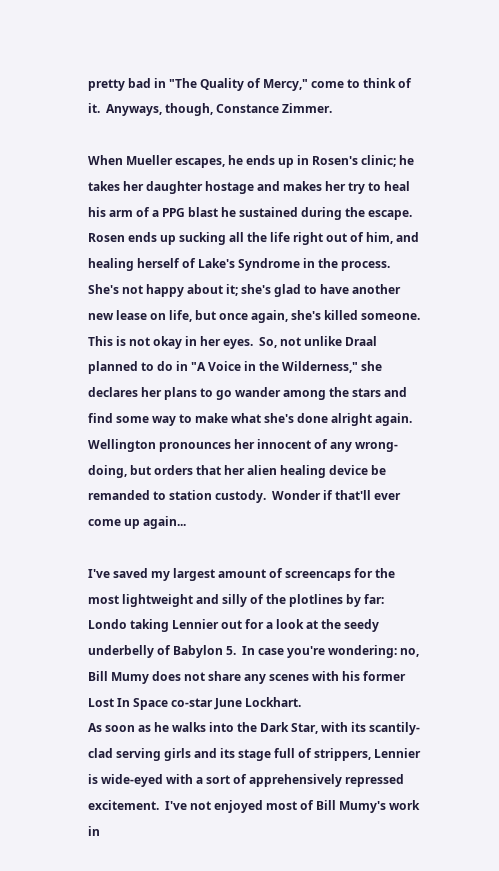pretty bad in "The Quality of Mercy," come to think of it.  Anyways, though, Constance Zimmer.

When Mueller escapes, he ends up in Rosen's clinic; he takes her daughter hostage and makes her try to heal his arm of a PPG blast he sustained during the escape.  Rosen ends up sucking all the life right out of him, and healing herself of Lake's Syndrome in the process.  She's not happy about it; she's glad to have another new lease on life, but once again, she's killed someone.  This is not okay in her eyes.  So, not unlike Draal planned to do in "A Voice in the Wilderness," she declares her plans to go wander among the stars and find some way to make what she's done alright again.  Wellington pronounces her innocent of any wrong-doing, but orders that her alien healing device be remanded to station custody.  Wonder if that'll ever come up again...

I've saved my largest amount of screencaps for the most lightweight and silly of the plotlines by far: Londo taking Lennier out for a look at the seedy underbelly of Babylon 5.  In case you're wondering: no, Bill Mumy does not share any scenes with his former Lost In Space co-star June Lockhart.
As soon as he walks into the Dark Star, with its scantily-clad serving girls and its stage full of strippers, Lennier is wide-eyed with a sort of apprehensively repressed excitement.  I've not enjoyed most of Bill Mumy's work in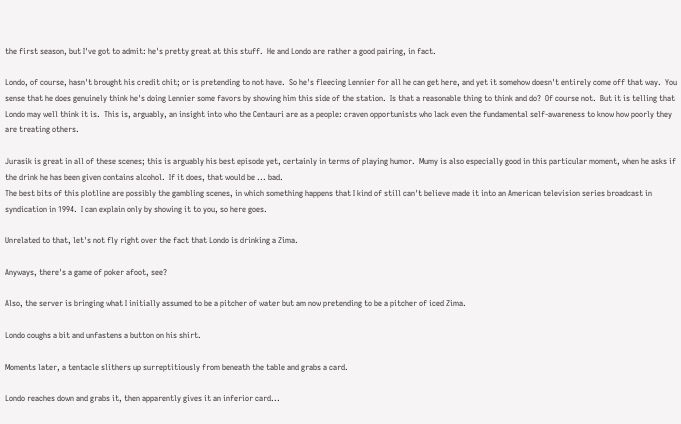the first season, but I've got to admit: he's pretty great at this stuff.  He and Londo are rather a good pairing, in fact.

Londo, of course, hasn't brought his credit chit; or is pretending to not have.  So he's fleecing Lennier for all he can get here, and yet it somehow doesn't entirely come off that way.  You sense that he does genuinely think he's doing Lennier some favors by showing him this side of the station.  Is that a reasonable thing to think and do?  Of course not.  But it is telling that Londo may well think it is.  This is, arguably, an insight into who the Centauri are as a people: craven opportunists who lack even the fundamental self-awareness to know how poorly they are treating others.

Jurasik is great in all of these scenes; this is arguably his best episode yet, certainly in terms of playing humor.  Mumy is also especially good in this particular moment, when he asks if the drink he has been given contains alcohol.  If it does, that would be ... bad.
The best bits of this plotline are possibly the gambling scenes, in which something happens that I kind of still can't believe made it into an American television series broadcast in syndication in 1994.  I can explain only by showing it to you, so here goes.

Unrelated to that, let's not fly right over the fact that Londo is drinking a Zima.

Anyways, there's a game of poker afoot, see?

Also, the server is bringing what I initially assumed to be a pitcher of water but am now pretending to be a pitcher of iced Zima.

Londo coughs a bit and unfastens a button on his shirt.

Moments later, a tentacle slithers up surreptitiously from beneath the table and grabs a card.

Londo reaches down and grabs it, then apparently gives it an inferior card...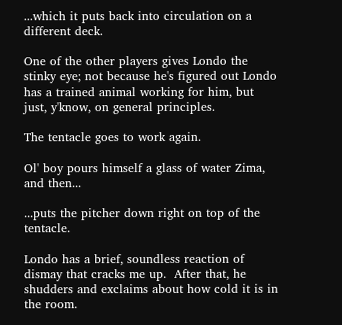...which it puts back into circulation on a different deck.

One of the other players gives Londo the stinky eye; not because he's figured out Londo has a trained animal working for him, but just, y'know, on general principles.

The tentacle goes to work again.

Ol' boy pours himself a glass of water Zima, and then...

...puts the pitcher down right on top of the tentacle.

Londo has a brief, soundless reaction of dismay that cracks me up.  After that, he shudders and exclaims about how cold it is in the room.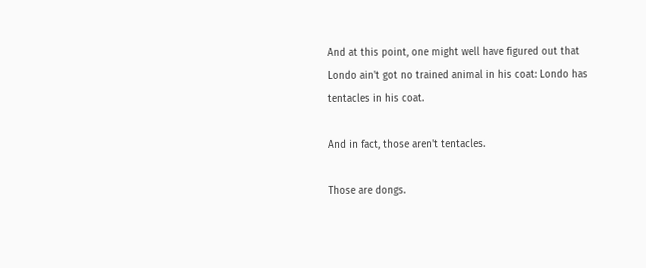And at this point, one might well have figured out that Londo ain't got no trained animal in his coat: Londo has tentacles in his coat.

And in fact, those aren't tentacles.

Those are dongs.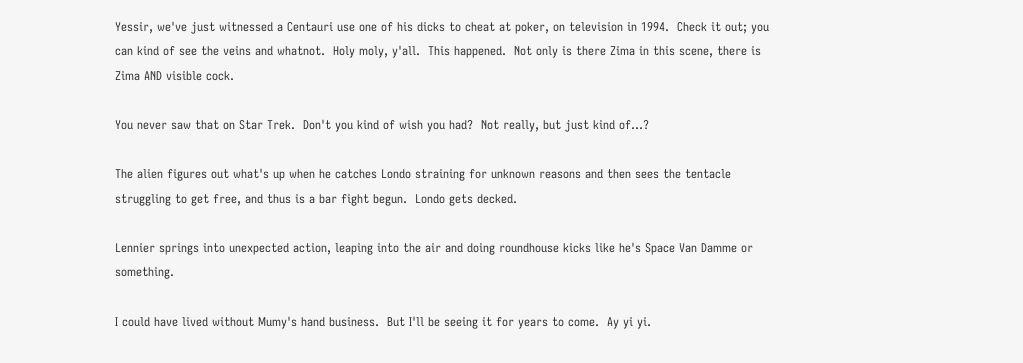Yessir, we've just witnessed a Centauri use one of his dicks to cheat at poker, on television in 1994.  Check it out; you can kind of see the veins and whatnot.  Holy moly, y'all.  This happened.  Not only is there Zima in this scene, there is Zima AND visible cock.

You never saw that on Star Trek.  Don't you kind of wish you had?  Not really, but just kind of...?

The alien figures out what's up when he catches Londo straining for unknown reasons and then sees the tentacle struggling to get free, and thus is a bar fight begun.  Londo gets decked.

Lennier springs into unexpected action, leaping into the air and doing roundhouse kicks like he's Space Van Damme or something.

I could have lived without Mumy's hand business.  But I'll be seeing it for years to come.  Ay yi yi.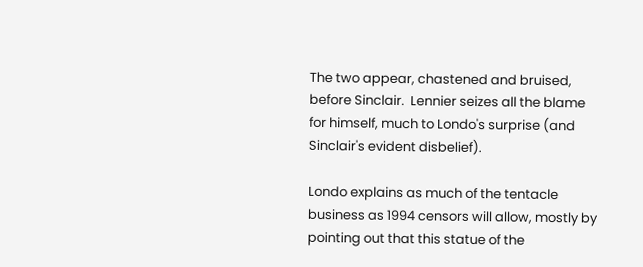The two appear, chastened and bruised, before Sinclair.  Lennier seizes all the blame for himself, much to Londo's surprise (and Sinclair's evident disbelief).

Londo explains as much of the tentacle business as 1994 censors will allow, mostly by pointing out that this statue of the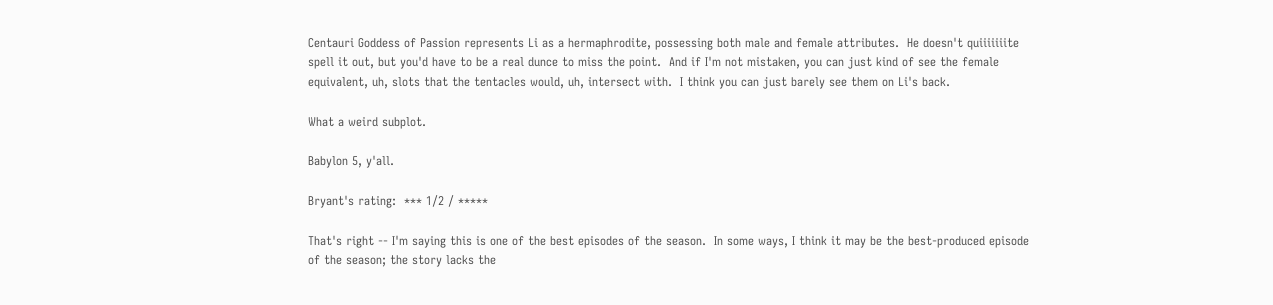Centauri Goddess of Passion represents Li as a hermaphrodite, possessing both male and female attributes.  He doesn't quiiiiiiite spell it out, but you'd have to be a real dunce to miss the point.  And if I'm not mistaken, you can just kind of see the female equivalent, uh, slots that the tentacles would, uh, intersect with.  I think you can just barely see them on Li's back.

What a weird subplot.

Babylon 5, y'all.

Bryant's rating:  *** 1/2 / *****

That's right -- I'm saying this is one of the best episodes of the season.  In some ways, I think it may be the best-produced episode of the season; the story lacks the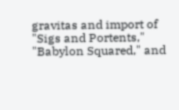gravitas and import of "Sigs and Portents," "Babylon Squared," and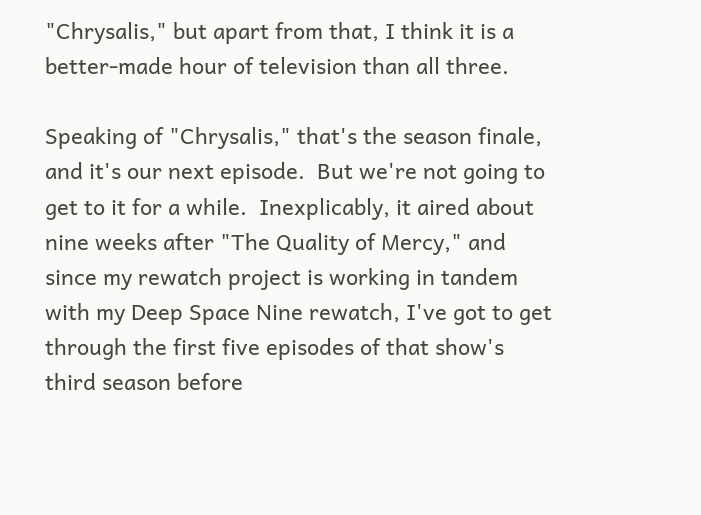"Chrysalis," but apart from that, I think it is a better-made hour of television than all three.

Speaking of "Chrysalis," that's the season finale, and it's our next episode.  But we're not going to get to it for a while.  Inexplicably, it aired about nine weeks after "The Quality of Mercy," and since my rewatch project is working in tandem with my Deep Space Nine rewatch, I've got to get through the first five episodes of that show's third season before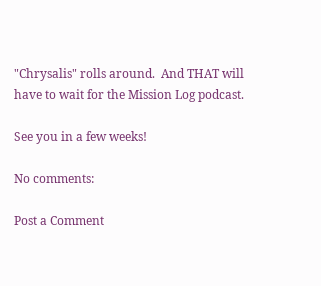"Chrysalis" rolls around.  And THAT will have to wait for the Mission Log podcast.

See you in a few weeks!

No comments:

Post a Comment